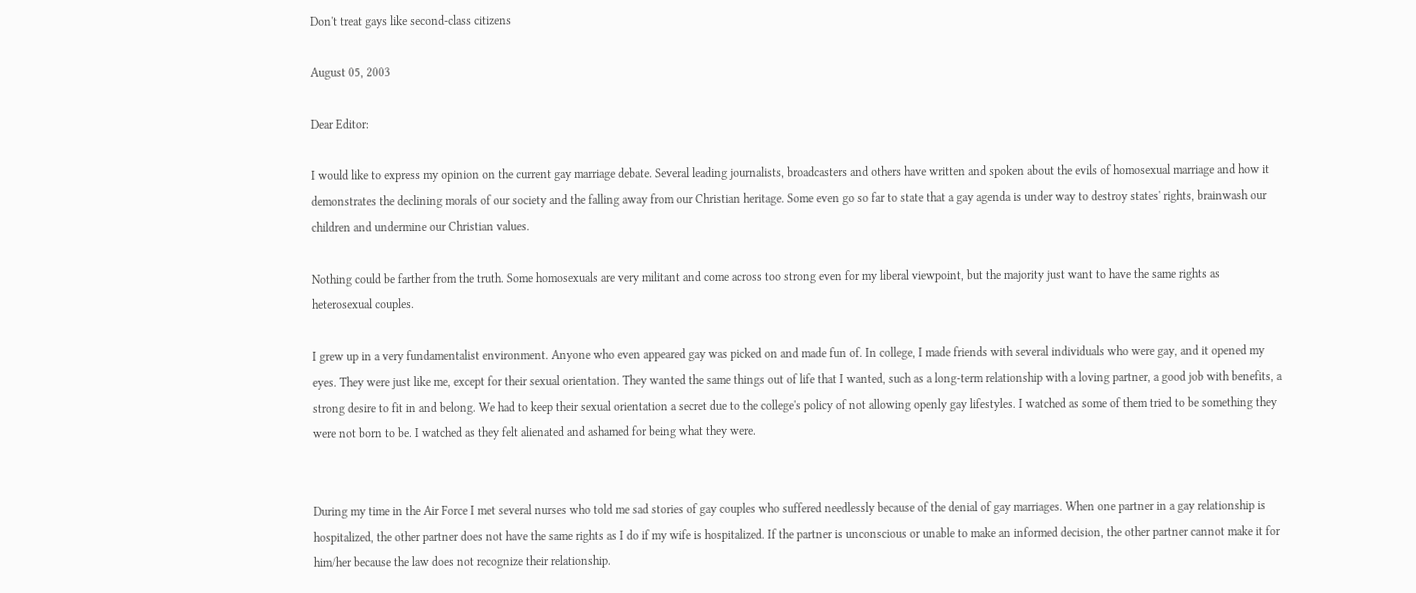Don't treat gays like second-class citizens

August 05, 2003

Dear Editor:

I would like to express my opinion on the current gay marriage debate. Several leading journalists, broadcasters and others have written and spoken about the evils of homosexual marriage and how it demonstrates the declining morals of our society and the falling away from our Christian heritage. Some even go so far to state that a gay agenda is under way to destroy states' rights, brainwash our children and undermine our Christian values.

Nothing could be farther from the truth. Some homosexuals are very militant and come across too strong even for my liberal viewpoint, but the majority just want to have the same rights as heterosexual couples.

I grew up in a very fundamentalist environment. Anyone who even appeared gay was picked on and made fun of. In college, I made friends with several individuals who were gay, and it opened my eyes. They were just like me, except for their sexual orientation. They wanted the same things out of life that I wanted, such as a long-term relationship with a loving partner, a good job with benefits, a strong desire to fit in and belong. We had to keep their sexual orientation a secret due to the college's policy of not allowing openly gay lifestyles. I watched as some of them tried to be something they were not born to be. I watched as they felt alienated and ashamed for being what they were.


During my time in the Air Force I met several nurses who told me sad stories of gay couples who suffered needlessly because of the denial of gay marriages. When one partner in a gay relationship is hospitalized, the other partner does not have the same rights as I do if my wife is hospitalized. If the partner is unconscious or unable to make an informed decision, the other partner cannot make it for him/her because the law does not recognize their relationship.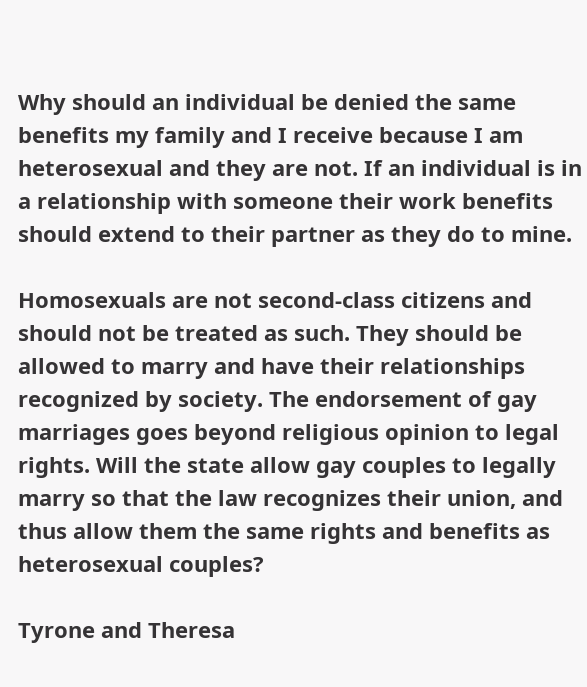Why should an individual be denied the same benefits my family and I receive because I am heterosexual and they are not. If an individual is in a relationship with someone their work benefits should extend to their partner as they do to mine.

Homosexuals are not second-class citizens and should not be treated as such. They should be allowed to marry and have their relationships recognized by society. The endorsement of gay marriages goes beyond religious opinion to legal rights. Will the state allow gay couples to legally marry so that the law recognizes their union, and thus allow them the same rights and benefits as heterosexual couples?

Tyrone and Theresa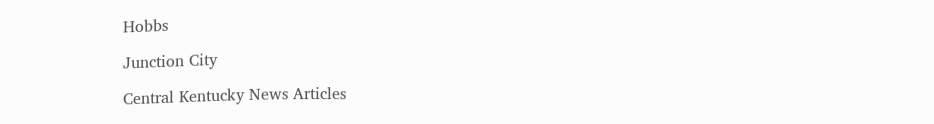Hobbs

Junction City

Central Kentucky News Articles